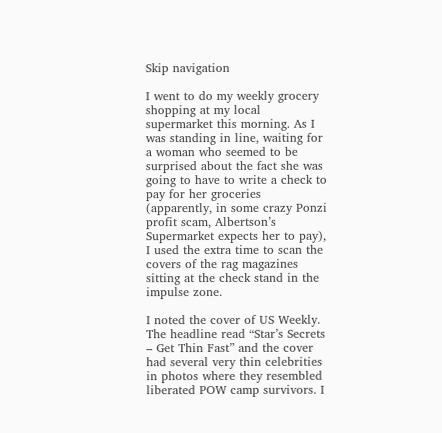Skip navigation

I went to do my weekly grocery shopping at my local supermarket this morning. As I was standing in line, waiting for a woman who seemed to be surprised about the fact she was going to have to write a check to pay for her groceries (apparently, in some crazy Ponzi profit scam, Albertson’s Supermarket expects her to pay), I used the extra time to scan the covers of the rag magazines sitting at the check stand in the impulse zone.

I noted the cover of US Weekly. The headline read “Star’s Secrets – Get Thin Fast” and the cover had several very thin celebrities in photos where they resembled liberated POW camp survivors. I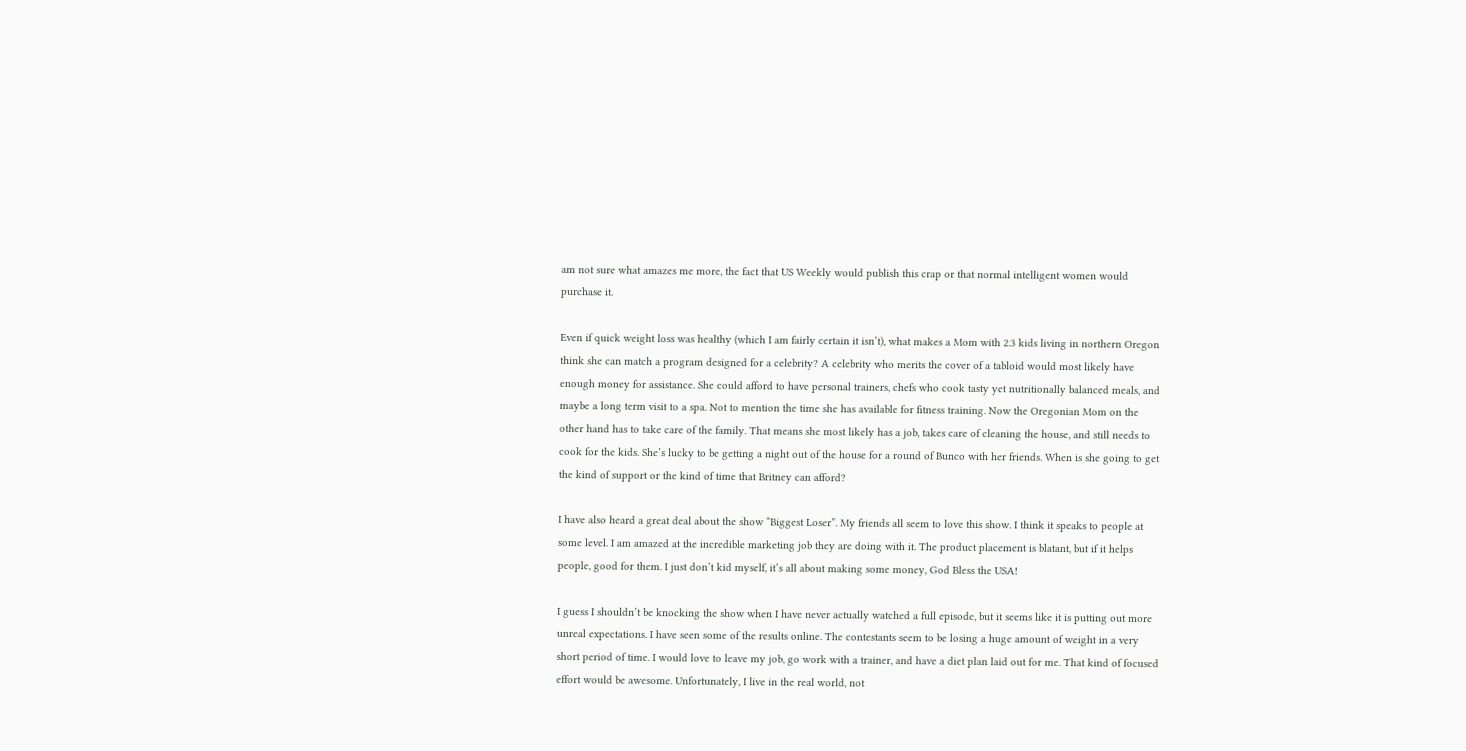am not sure what amazes me more, the fact that US Weekly would publish this crap or that normal intelligent women would purchase it.

Even if quick weight loss was healthy (which I am fairly certain it isn’t), what makes a Mom with 2.3 kids living in northern Oregon think she can match a program designed for a celebrity? A celebrity who merits the cover of a tabloid would most likely have enough money for assistance. She could afford to have personal trainers, chefs who cook tasty yet nutritionally balanced meals, and maybe a long term visit to a spa. Not to mention the time she has available for fitness training. Now the Oregonian Mom on the other hand has to take care of the family. That means she most likely has a job, takes care of cleaning the house, and still needs to cook for the kids. She’s lucky to be getting a night out of the house for a round of Bunco with her friends. When is she going to get the kind of support or the kind of time that Britney can afford?

I have also heard a great deal about the show “Biggest Loser”. My friends all seem to love this show. I think it speaks to people at some level. I am amazed at the incredible marketing job they are doing with it. The product placement is blatant, but if it helps people, good for them. I just don’t kid myself, it’s all about making some money, God Bless the USA!

I guess I shouldn’t be knocking the show when I have never actually watched a full episode, but it seems like it is putting out more unreal expectations. I have seen some of the results online. The contestants seem to be losing a huge amount of weight in a very short period of time. I would love to leave my job, go work with a trainer, and have a diet plan laid out for me. That kind of focused effort would be awesome. Unfortunately, I live in the real world, not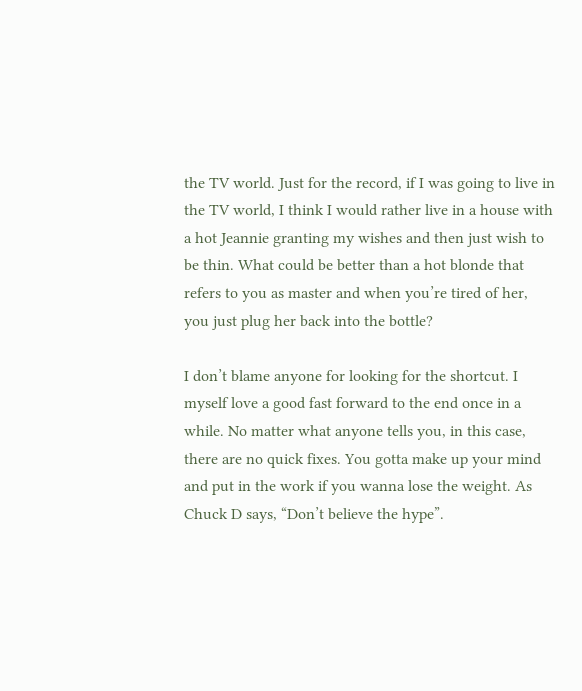the TV world. Just for the record, if I was going to live in the TV world, I think I would rather live in a house with a hot Jeannie granting my wishes and then just wish to be thin. What could be better than a hot blonde that refers to you as master and when you’re tired of her, you just plug her back into the bottle?

I don’t blame anyone for looking for the shortcut. I myself love a good fast forward to the end once in a while. No matter what anyone tells you, in this case, there are no quick fixes. You gotta make up your mind and put in the work if you wanna lose the weight. As Chuck D says, “Don’t believe the hype”.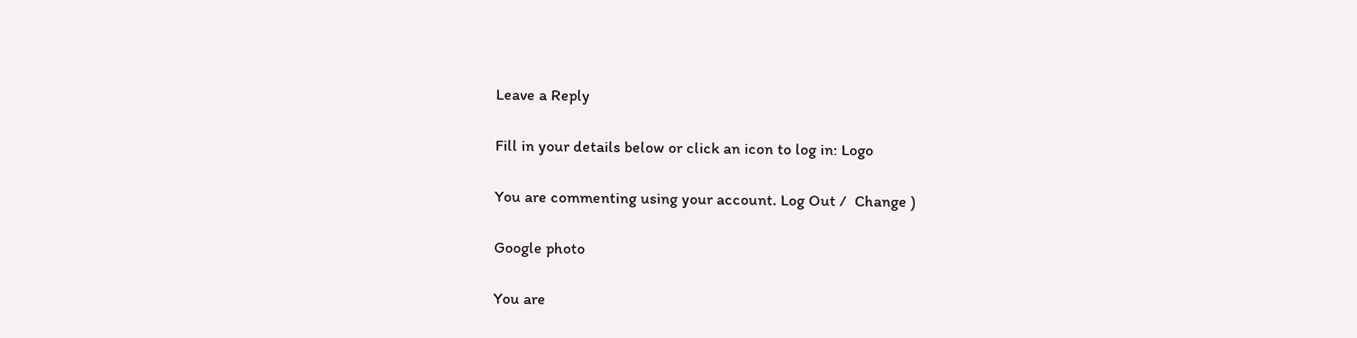Leave a Reply

Fill in your details below or click an icon to log in: Logo

You are commenting using your account. Log Out /  Change )

Google photo

You are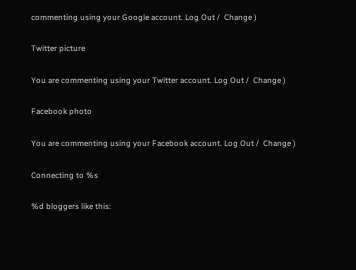commenting using your Google account. Log Out /  Change )

Twitter picture

You are commenting using your Twitter account. Log Out /  Change )

Facebook photo

You are commenting using your Facebook account. Log Out /  Change )

Connecting to %s

%d bloggers like this: